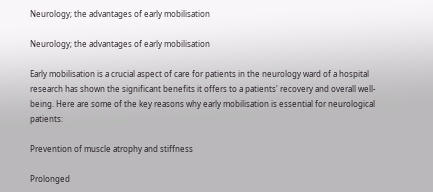Neurology; the advantages of early mobilisation

Neurology; the advantages of early mobilisation

Early mobilisation is a crucial aspect of care for patients in the neurology ward of a hospital research has shown the significant benefits it offers to a patients' recovery and overall well-being. Here are some of the key reasons why early mobilisation is essential for neurological patients:

Prevention of muscle atrophy and stiffness

Prolonged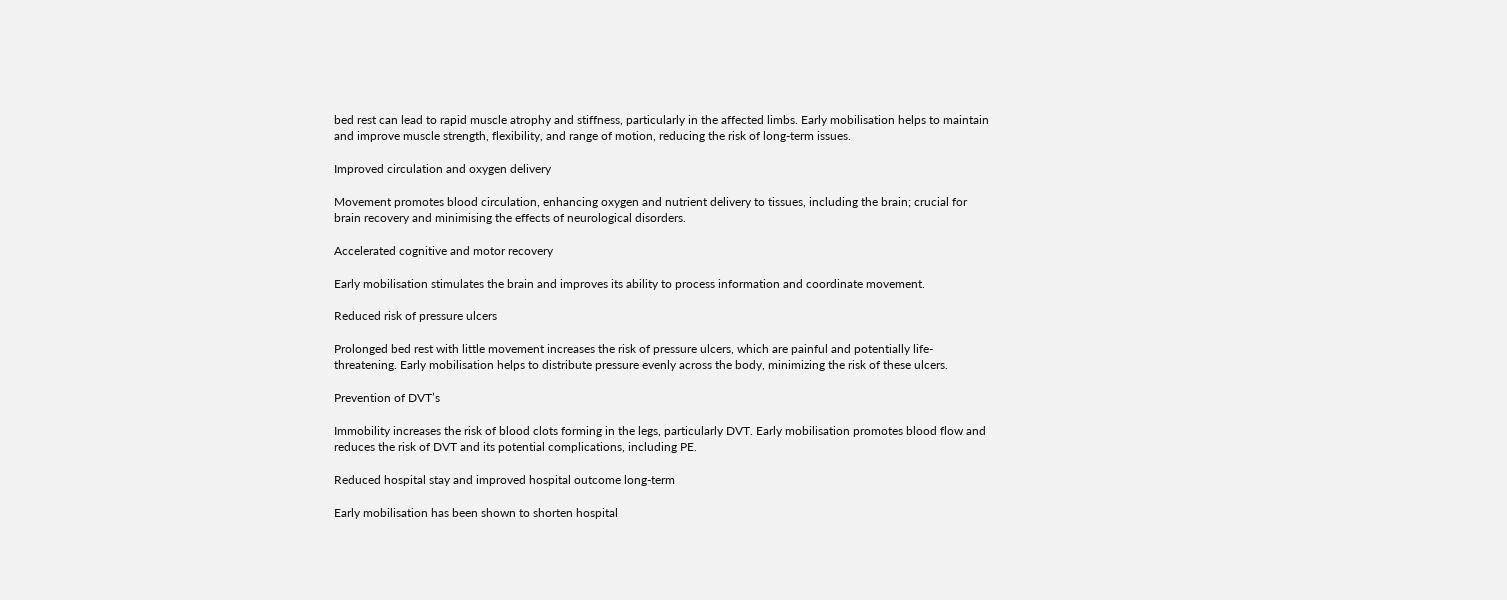bed rest can lead to rapid muscle atrophy and stiffness, particularly in the affected limbs. Early mobilisation helps to maintain and improve muscle strength, flexibility, and range of motion, reducing the risk of long-term issues.

Improved circulation and oxygen delivery

Movement promotes blood circulation, enhancing oxygen and nutrient delivery to tissues, including the brain; crucial for brain recovery and minimising the effects of neurological disorders.

Accelerated cognitive and motor recovery

Early mobilisation stimulates the brain and improves its ability to process information and coordinate movement.

Reduced risk of pressure ulcers

Prolonged bed rest with little movement increases the risk of pressure ulcers, which are painful and potentially life-threatening. Early mobilisation helps to distribute pressure evenly across the body, minimizing the risk of these ulcers.

Prevention of DVT’s

Immobility increases the risk of blood clots forming in the legs, particularly DVT. Early mobilisation promotes blood flow and reduces the risk of DVT and its potential complications, including PE.

Reduced hospital stay and improved hospital outcome long-term

Early mobilisation has been shown to shorten hospital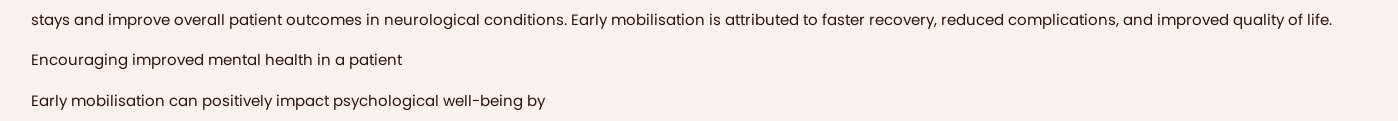stays and improve overall patient outcomes in neurological conditions. Early mobilisation is attributed to faster recovery, reduced complications, and improved quality of life.

Encouraging improved mental health in a patient

Early mobilisation can positively impact psychological well-being by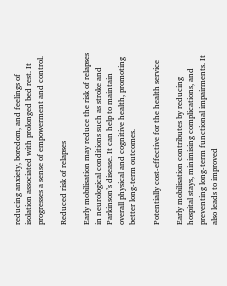reducing anxiety, boredom, and feelings of isolation associated with prolonged bed rest. It progresses a sense of empowerment and control.

Reduced risk of relapses

Early mobilisation may reduce the risk of relapses in neurological conditions such as stroke and Parkinson’s disease. It can help to maintain overall physical and cognitive health, promoting better long-term outcomes.

Potentially cost-effective for the health service

Early mobilisation contributes by reducing hospital stays, minimising complications, and preventing long-term functional impairments. It also leads to improved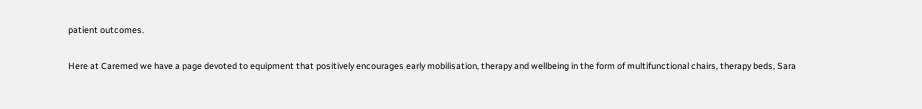patient outcomes.

Here at Caremed we have a page devoted to equipment that positively encourages early mobilisation, therapy and wellbeing in the form of multifunctional chairs, therapy beds, Sara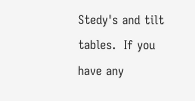Stedy's and tilt tables.  If you have any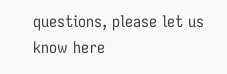questions, please let us know here